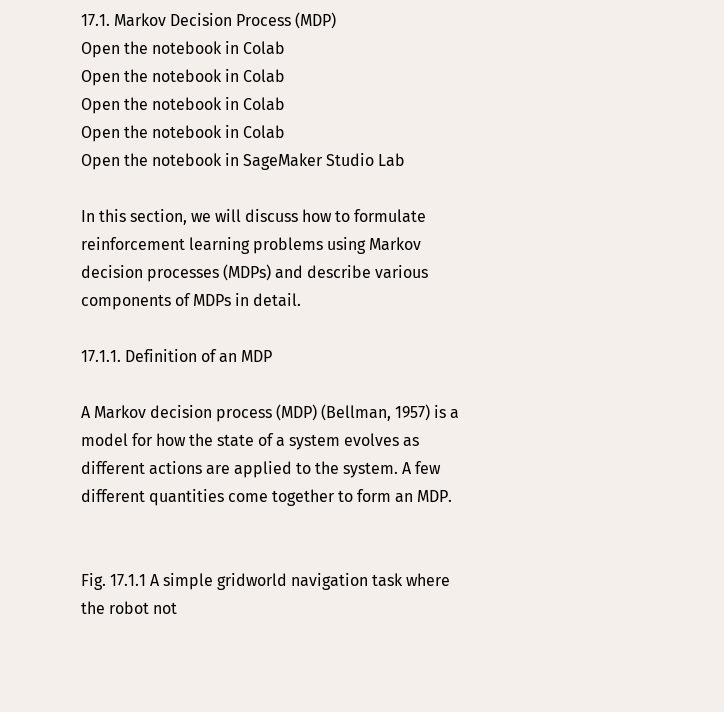17.1. Markov Decision Process (MDP)
Open the notebook in Colab
Open the notebook in Colab
Open the notebook in Colab
Open the notebook in Colab
Open the notebook in SageMaker Studio Lab

In this section, we will discuss how to formulate reinforcement learning problems using Markov decision processes (MDPs) and describe various components of MDPs in detail.

17.1.1. Definition of an MDP

A Markov decision process (MDP) (Bellman, 1957) is a model for how the state of a system evolves as different actions are applied to the system. A few different quantities come together to form an MDP.


Fig. 17.1.1 A simple gridworld navigation task where the robot not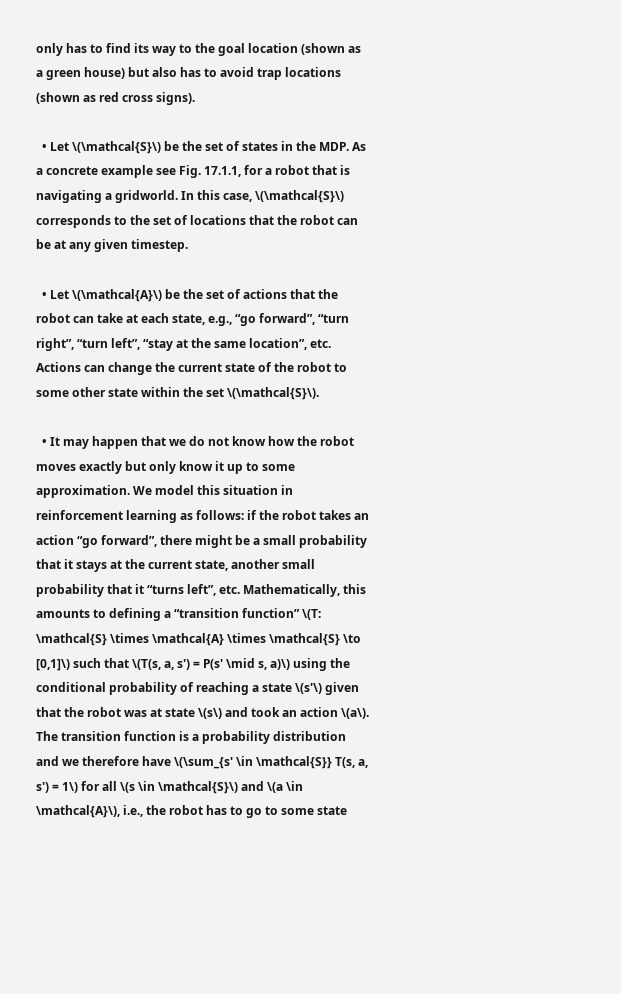only has to find its way to the goal location (shown as a green house) but also has to avoid trap locations (shown as red cross signs).

  • Let \(\mathcal{S}\) be the set of states in the MDP. As a concrete example see Fig. 17.1.1, for a robot that is navigating a gridworld. In this case, \(\mathcal{S}\) corresponds to the set of locations that the robot can be at any given timestep.

  • Let \(\mathcal{A}\) be the set of actions that the robot can take at each state, e.g., “go forward”, “turn right”, “turn left”, “stay at the same location”, etc. Actions can change the current state of the robot to some other state within the set \(\mathcal{S}\).

  • It may happen that we do not know how the robot moves exactly but only know it up to some approximation. We model this situation in reinforcement learning as follows: if the robot takes an action “go forward”, there might be a small probability that it stays at the current state, another small probability that it “turns left”, etc. Mathematically, this amounts to defining a “transition function” \(T: \mathcal{S} \times \mathcal{A} \times \mathcal{S} \to [0,1]\) such that \(T(s, a, s') = P(s' \mid s, a)\) using the conditional probability of reaching a state \(s'\) given that the robot was at state \(s\) and took an action \(a\). The transition function is a probability distribution and we therefore have \(\sum_{s' \in \mathcal{S}} T(s, a, s') = 1\) for all \(s \in \mathcal{S}\) and \(a \in \mathcal{A}\), i.e., the robot has to go to some state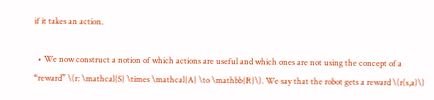if it takes an action.

  • We now construct a notion of which actions are useful and which ones are not using the concept of a “reward” \(r: \mathcal{S} \times \mathcal{A} \to \mathbb{R}\). We say that the robot gets a reward \(r(s,a)\)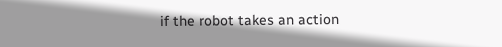if the robot takes an action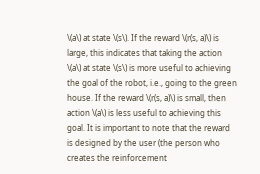\(a\) at state \(s\). If the reward \(r(s, a)\) is large, this indicates that taking the action \(a\) at state \(s\) is more useful to achieving the goal of the robot, i.e., going to the green house. If the reward \(r(s, a)\) is small, then action \(a\) is less useful to achieving this goal. It is important to note that the reward is designed by the user (the person who creates the reinforcement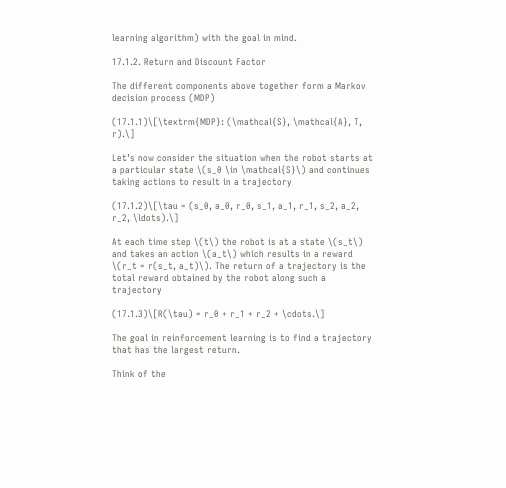learning algorithm) with the goal in mind.

17.1.2. Return and Discount Factor

The different components above together form a Markov decision process (MDP)

(17.1.1)\[\textrm{MDP}: (\mathcal{S}, \mathcal{A}, T, r).\]

Let’s now consider the situation when the robot starts at a particular state \(s_0 \in \mathcal{S}\) and continues taking actions to result in a trajectory

(17.1.2)\[\tau = (s_0, a_0, r_0, s_1, a_1, r_1, s_2, a_2, r_2, \ldots).\]

At each time step \(t\) the robot is at a state \(s_t\) and takes an action \(a_t\) which results in a reward \(r_t = r(s_t, a_t)\). The return of a trajectory is the total reward obtained by the robot along such a trajectory

(17.1.3)\[R(\tau) = r_0 + r_1 + r_2 + \cdots.\]

The goal in reinforcement learning is to find a trajectory that has the largest return.

Think of the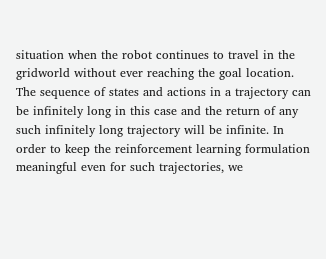situation when the robot continues to travel in the gridworld without ever reaching the goal location. The sequence of states and actions in a trajectory can be infinitely long in this case and the return of any such infinitely long trajectory will be infinite. In order to keep the reinforcement learning formulation meaningful even for such trajectories, we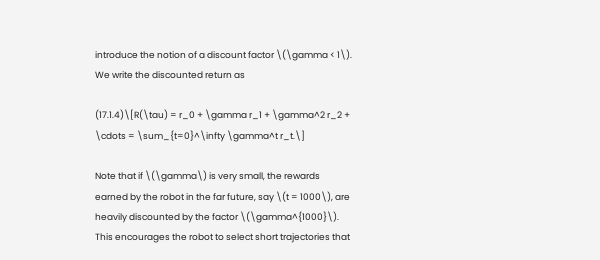introduce the notion of a discount factor \(\gamma < 1\). We write the discounted return as

(17.1.4)\[R(\tau) = r_0 + \gamma r_1 + \gamma^2 r_2 + \cdots = \sum_{t=0}^\infty \gamma^t r_t.\]

Note that if \(\gamma\) is very small, the rewards earned by the robot in the far future, say \(t = 1000\), are heavily discounted by the factor \(\gamma^{1000}\). This encourages the robot to select short trajectories that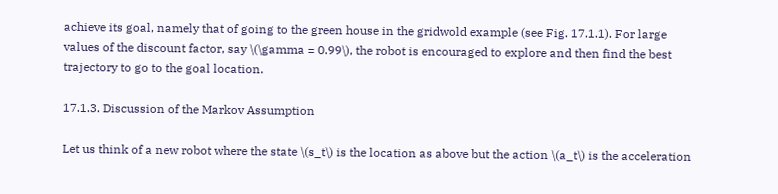achieve its goal, namely that of going to the green house in the gridwold example (see Fig. 17.1.1). For large values of the discount factor, say \(\gamma = 0.99\), the robot is encouraged to explore and then find the best trajectory to go to the goal location.

17.1.3. Discussion of the Markov Assumption

Let us think of a new robot where the state \(s_t\) is the location as above but the action \(a_t\) is the acceleration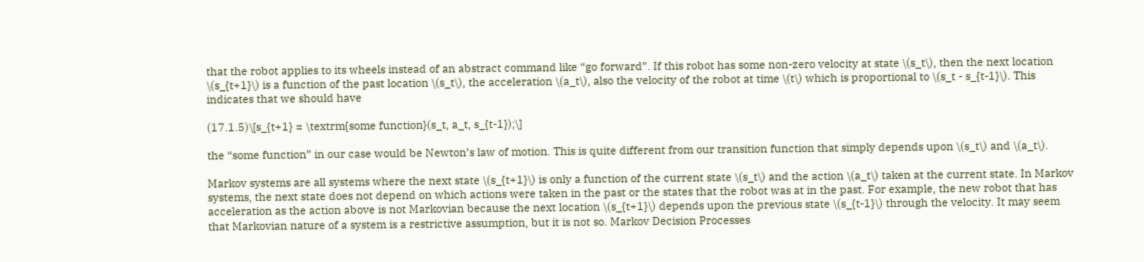that the robot applies to its wheels instead of an abstract command like “go forward”. If this robot has some non-zero velocity at state \(s_t\), then the next location \(s_{t+1}\) is a function of the past location \(s_t\), the acceleration \(a_t\), also the velocity of the robot at time \(t\) which is proportional to \(s_t - s_{t-1}\). This indicates that we should have

(17.1.5)\[s_{t+1} = \textrm{some function}(s_t, a_t, s_{t-1});\]

the “some function” in our case would be Newton’s law of motion. This is quite different from our transition function that simply depends upon \(s_t\) and \(a_t\).

Markov systems are all systems where the next state \(s_{t+1}\) is only a function of the current state \(s_t\) and the action \(a_t\) taken at the current state. In Markov systems, the next state does not depend on which actions were taken in the past or the states that the robot was at in the past. For example, the new robot that has acceleration as the action above is not Markovian because the next location \(s_{t+1}\) depends upon the previous state \(s_{t-1}\) through the velocity. It may seem that Markovian nature of a system is a restrictive assumption, but it is not so. Markov Decision Processes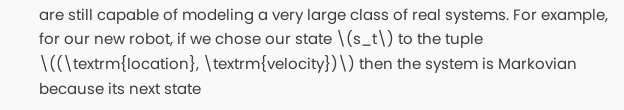are still capable of modeling a very large class of real systems. For example, for our new robot, if we chose our state \(s_t\) to the tuple \((\textrm{location}, \textrm{velocity})\) then the system is Markovian because its next state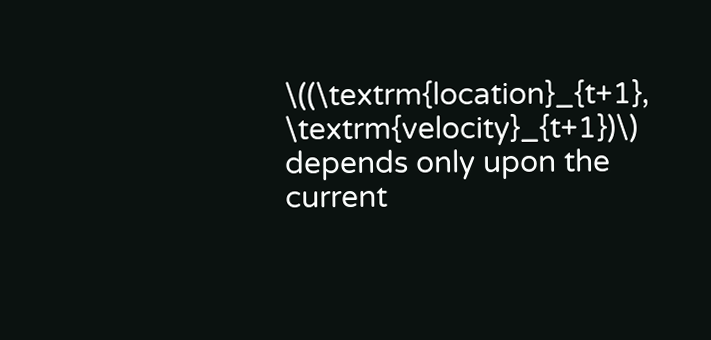\((\textrm{location}_{t+1}, \textrm{velocity}_{t+1})\) depends only upon the current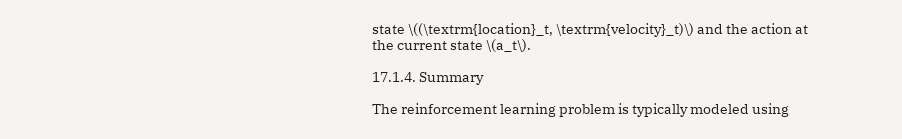state \((\textrm{location}_t, \textrm{velocity}_t)\) and the action at the current state \(a_t\).

17.1.4. Summary

The reinforcement learning problem is typically modeled using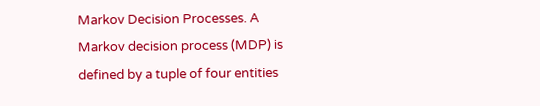Markov Decision Processes. A Markov decision process (MDP) is defined by a tuple of four entities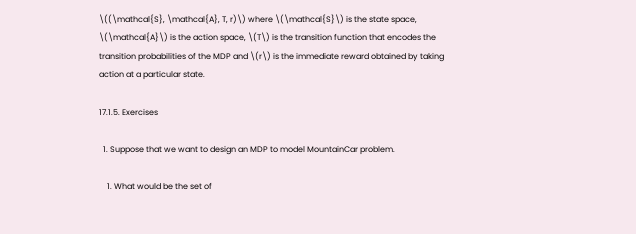\((\mathcal{S}, \mathcal{A}, T, r)\) where \(\mathcal{S}\) is the state space, \(\mathcal{A}\) is the action space, \(T\) is the transition function that encodes the transition probabilities of the MDP and \(r\) is the immediate reward obtained by taking action at a particular state.

17.1.5. Exercises

  1. Suppose that we want to design an MDP to model MountainCar problem.

    1. What would be the set of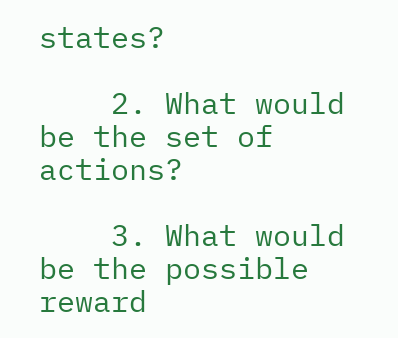states?

    2. What would be the set of actions?

    3. What would be the possible reward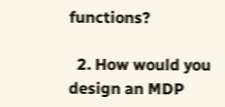functions?

  2. How would you design an MDP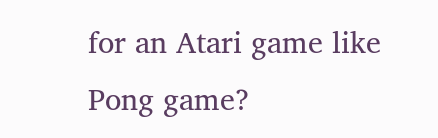for an Atari game like Pong game?